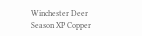Winchester Deer Season XP Copper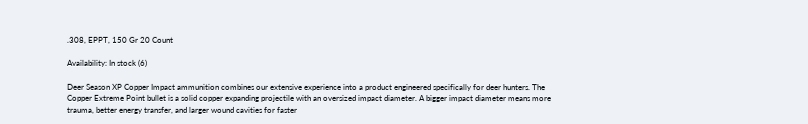.308, EPPT, 150 Gr 20 Count

Availability: In stock (6)

Deer Season XP Copper Impact ammunition combines our extensive experience into a product engineered specifically for deer hunters. The Copper Extreme Point bullet is a solid copper expanding projectile with an oversized impact diameter. A bigger impact diameter means more trauma, better energy transfer, and larger wound cavities for faster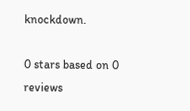knockdown.

0 stars based on 0 reviews